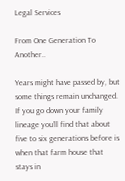Legal Services

From One Generation To Another..

Years might have passed by, but some things remain unchanged. If you go down your family lineage you’ll find that about five to six generations before is when that farm house that stays in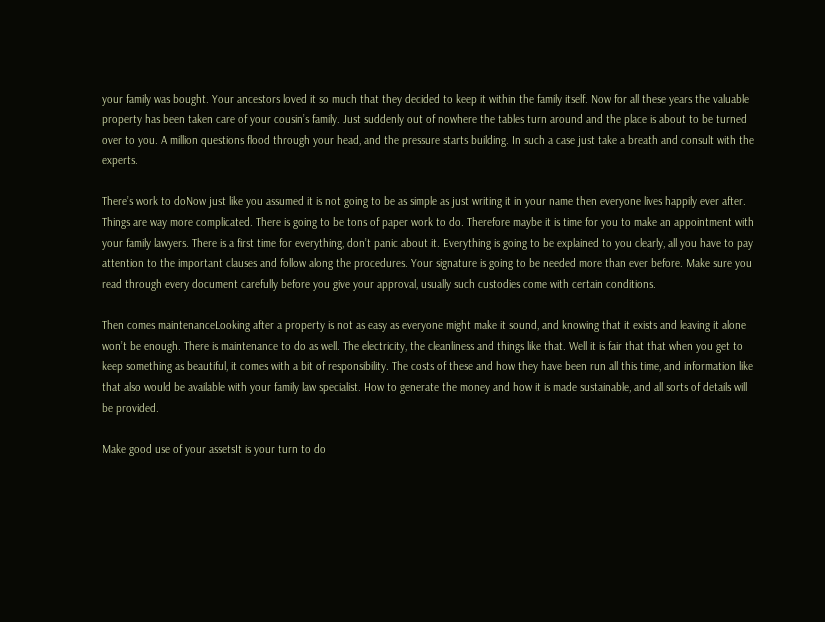your family was bought. Your ancestors loved it so much that they decided to keep it within the family itself. Now for all these years the valuable property has been taken care of your cousin’s family. Just suddenly out of nowhere the tables turn around and the place is about to be turned over to you. A million questions flood through your head, and the pressure starts building. In such a case just take a breath and consult with the experts.

There’s work to doNow just like you assumed it is not going to be as simple as just writing it in your name then everyone lives happily ever after. Things are way more complicated. There is going to be tons of paper work to do. Therefore maybe it is time for you to make an appointment with your family lawyers. There is a first time for everything, don’t panic about it. Everything is going to be explained to you clearly, all you have to pay attention to the important clauses and follow along the procedures. Your signature is going to be needed more than ever before. Make sure you read through every document carefully before you give your approval, usually such custodies come with certain conditions.

Then comes maintenanceLooking after a property is not as easy as everyone might make it sound, and knowing that it exists and leaving it alone won’t be enough. There is maintenance to do as well. The electricity, the cleanliness and things like that. Well it is fair that that when you get to keep something as beautiful, it comes with a bit of responsibility. The costs of these and how they have been run all this time, and information like that also would be available with your family law specialist. How to generate the money and how it is made sustainable, and all sorts of details will be provided.

Make good use of your assetsIt is your turn to do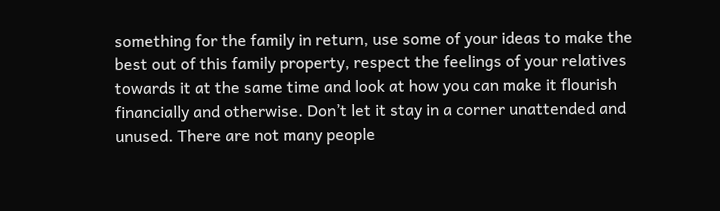something for the family in return, use some of your ideas to make the best out of this family property, respect the feelings of your relatives towards it at the same time and look at how you can make it flourish financially and otherwise. Don’t let it stay in a corner unattended and unused. There are not many people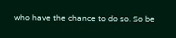who have the chance to do so. So be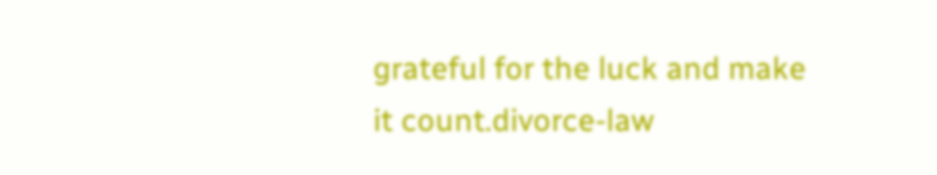grateful for the luck and make it count.divorce-law